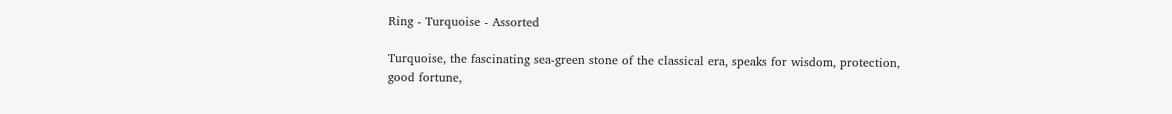Ring - Turquoise - Assorted

Turquoise, the fascinating sea-green stone of the classical era, speaks for wisdom, protection, good fortune,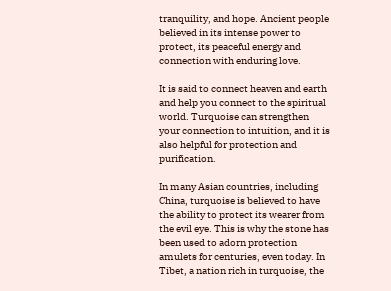tranquility, and hope. Ancient people believed in its intense power to protect, its peaceful energy and connection with enduring love.

It is said to connect heaven and earth and help you connect to the spiritual world. Turquoise can strengthen your connection to intuition, and it is also helpful for protection and purification.

In many Asian countries, including China, turquoise is believed to have the ability to protect its wearer from the evil eye. This is why the stone has been used to adorn protection amulets for centuries, even today. In Tibet, a nation rich in turquoise, the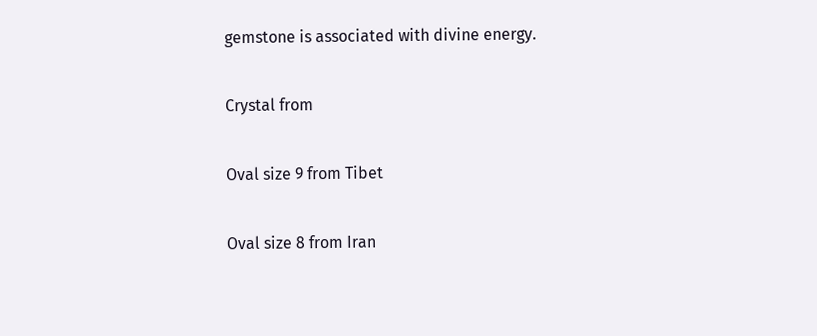gemstone is associated with divine energy.

Crystal from

Oval size 9 from Tibet

Oval size 8 from Iran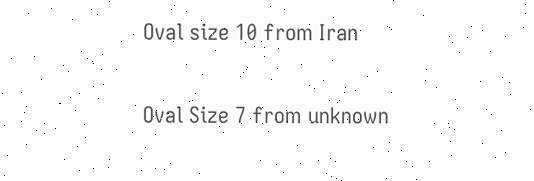Oval size 10 from Iran

Oval Size 7 from unknown